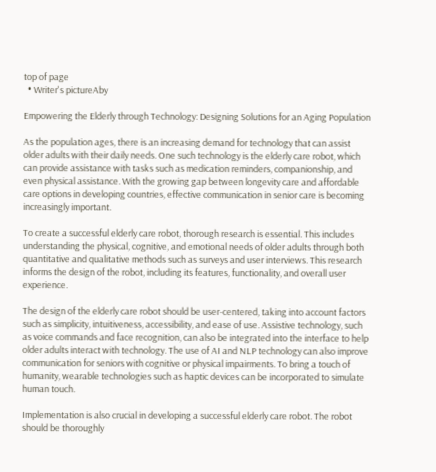top of page
  • Writer's pictureAby

Empowering the Elderly through Technology: Designing Solutions for an Aging Population

As the population ages, there is an increasing demand for technology that can assist older adults with their daily needs. One such technology is the elderly care robot, which can provide assistance with tasks such as medication reminders, companionship, and even physical assistance. With the growing gap between longevity care and affordable care options in developing countries, effective communication in senior care is becoming increasingly important.

To create a successful elderly care robot, thorough research is essential. This includes understanding the physical, cognitive, and emotional needs of older adults through both quantitative and qualitative methods such as surveys and user interviews. This research informs the design of the robot, including its features, functionality, and overall user experience.

The design of the elderly care robot should be user-centered, taking into account factors such as simplicity, intuitiveness, accessibility, and ease of use. Assistive technology, such as voice commands and face recognition, can also be integrated into the interface to help older adults interact with technology. The use of AI and NLP technology can also improve communication for seniors with cognitive or physical impairments. To bring a touch of humanity, wearable technologies such as haptic devices can be incorporated to simulate human touch.

Implementation is also crucial in developing a successful elderly care robot. The robot should be thoroughly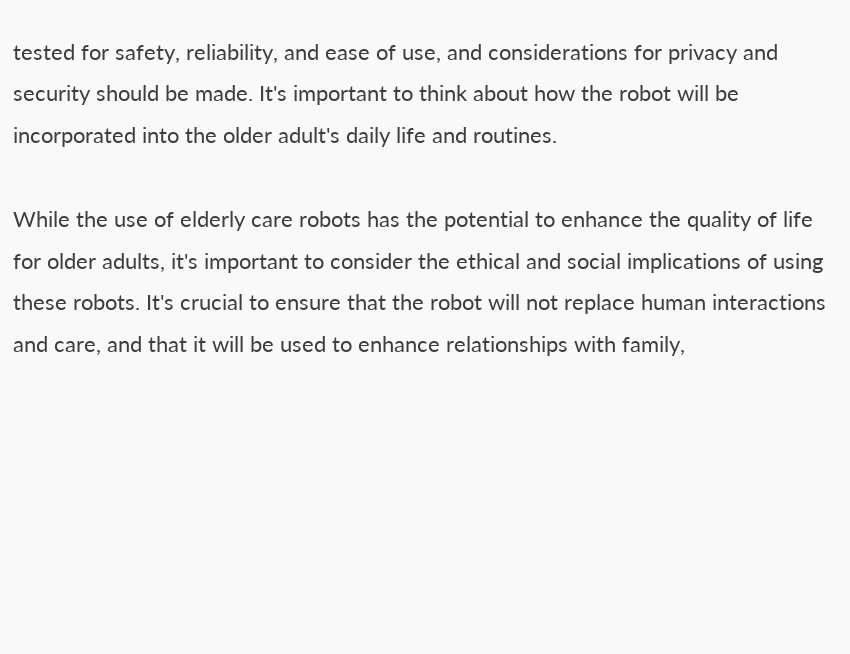tested for safety, reliability, and ease of use, and considerations for privacy and security should be made. It's important to think about how the robot will be incorporated into the older adult's daily life and routines.

While the use of elderly care robots has the potential to enhance the quality of life for older adults, it's important to consider the ethical and social implications of using these robots. It's crucial to ensure that the robot will not replace human interactions and care, and that it will be used to enhance relationships with family,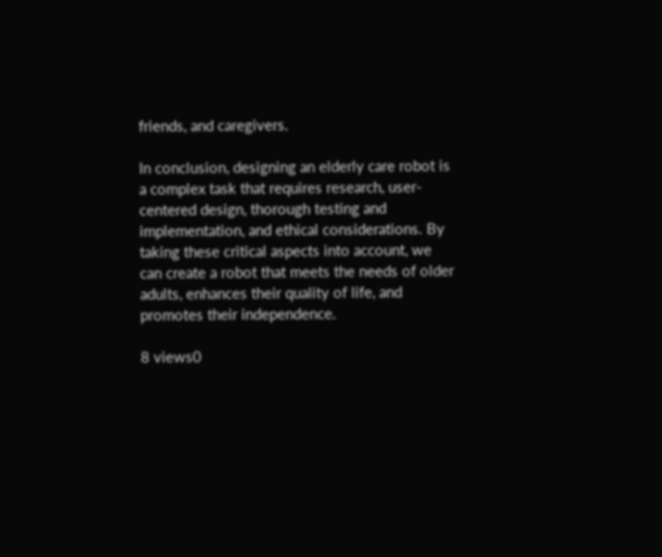friends, and caregivers.

In conclusion, designing an elderly care robot is a complex task that requires research, user-centered design, thorough testing and implementation, and ethical considerations. By taking these critical aspects into account, we can create a robot that meets the needs of older adults, enhances their quality of life, and promotes their independence.

8 views0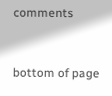comments


bottom of page